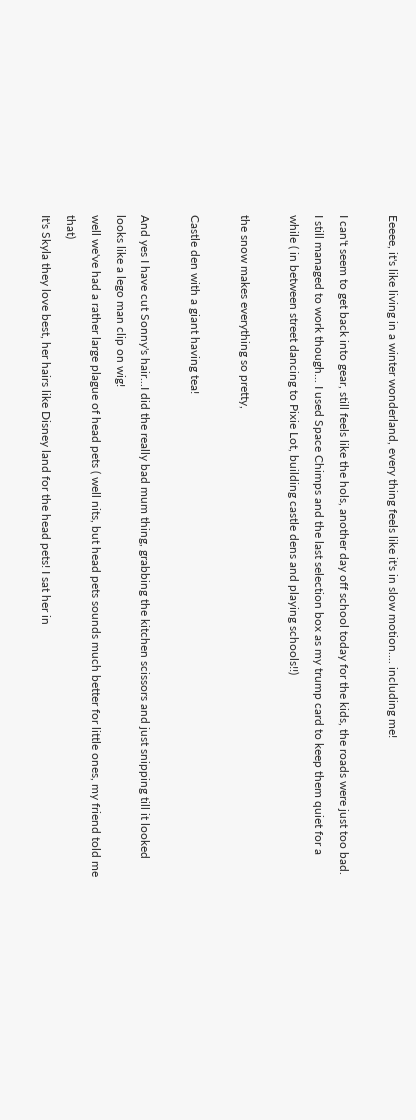Eeeee, it's like living in a winter wonderland, every thing feels like it's in slow motion.... including me!

I can't seem to get back into gear, still feels like the hols, another day off school today for the kids, the roads were just too bad.
I still managed to work though... I used Space Chimps and the last selection box as my trump card to keep them quiet for a while ( in between street dancing to Pixie Lot, building castle dens and playing schools!!)

the snow makes everything so pretty,

Castle den with a giant having tea!

And yes I have cut Sonny's hair...I did the really bad mum thing, grabbing the kitchen scissors and just snipping till it looked looks like a lego man clip on wig!
well we've had a rather large plague of head pets ( well nits, but head pets sounds much better for little ones, my friend told me that)
It's Skyla they love best, her hairs like Disney land for the head pets! I sat her in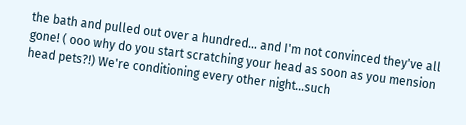the bath and pulled out over a hundred... and I'm not convinced they've all gone! ( ooo why do you start scratching your head as soon as you mension head pets?!) We're conditioning every other night...such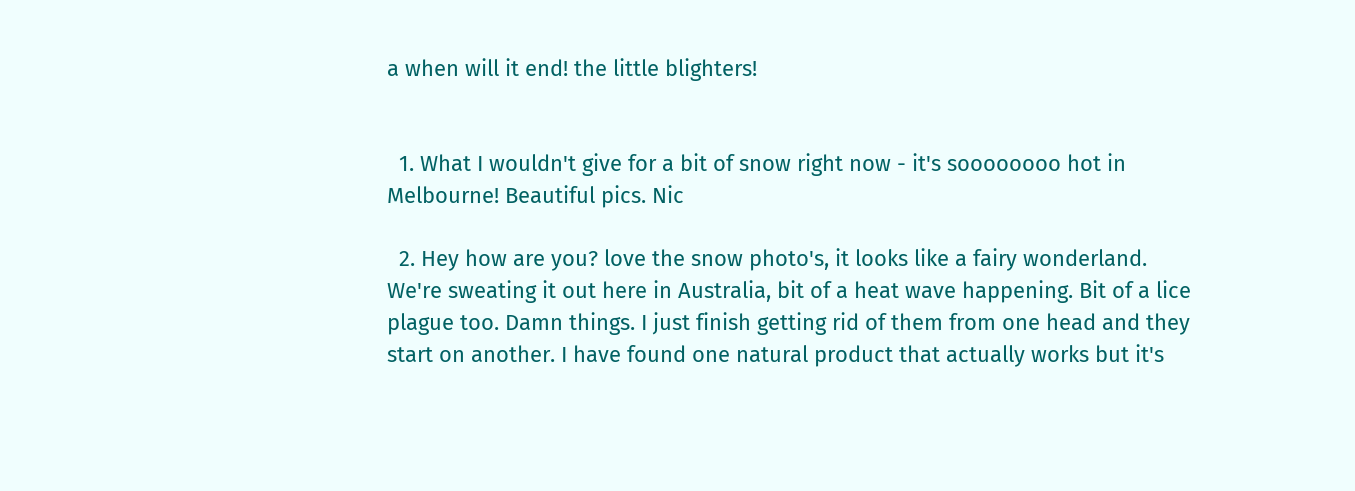a when will it end! the little blighters!


  1. What I wouldn't give for a bit of snow right now - it's soooooooo hot in Melbourne! Beautiful pics. Nic

  2. Hey how are you? love the snow photo's, it looks like a fairy wonderland. We're sweating it out here in Australia, bit of a heat wave happening. Bit of a lice plague too. Damn things. I just finish getting rid of them from one head and they start on another. I have found one natural product that actually works but it's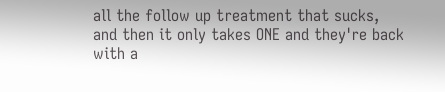all the follow up treatment that sucks, and then it only takes ONE and they're back with a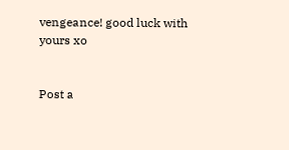vengeance! good luck with yours xo


Post a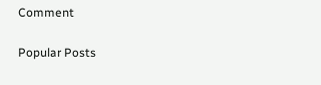Comment

Popular Posts